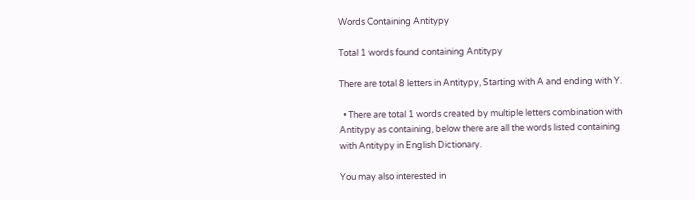Words Containing Antitypy

Total 1 words found containing Antitypy

There are total 8 letters in Antitypy, Starting with A and ending with Y.

  • There are total 1 words created by multiple letters combination with Antitypy as containing, below there are all the words listed containing with Antitypy in English Dictionary.

You may also interested in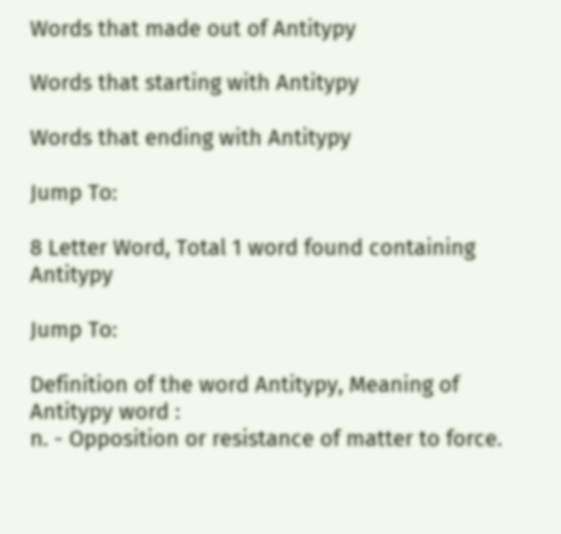Words that made out of Antitypy

Words that starting with Antitypy

Words that ending with Antitypy

Jump To:

8 Letter Word, Total 1 word found containing Antitypy

Jump To:

Definition of the word Antitypy, Meaning of Antitypy word :
n. - Opposition or resistance of matter to force.